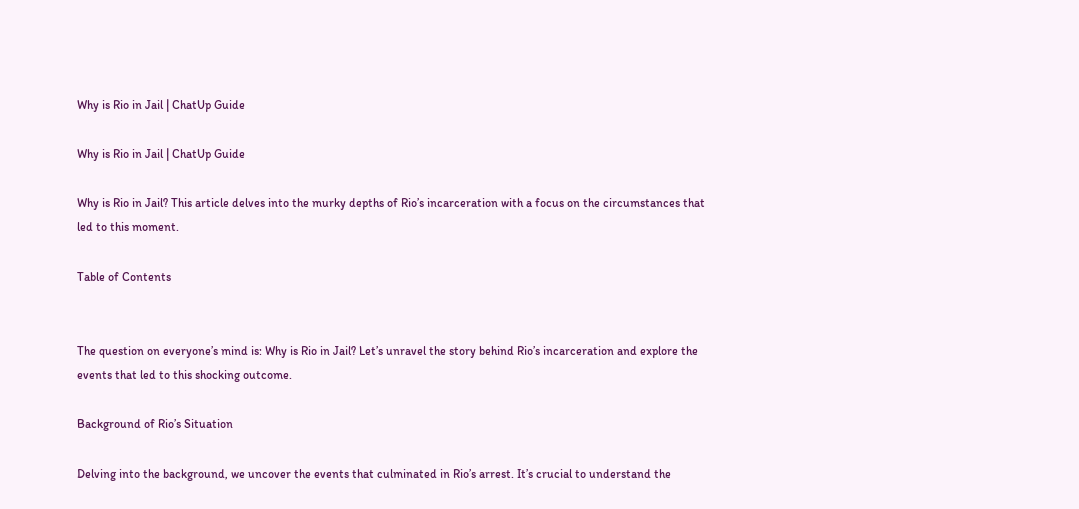Why is Rio in Jail | ChatUp Guide

Why is Rio in Jail | ChatUp Guide

Why is Rio in Jail? This article delves into the murky depths of Rio’s incarceration with a focus on the circumstances that led to this moment.

Table of Contents


The question on everyone’s mind is: Why is Rio in Jail? Let’s unravel the story behind Rio’s incarceration and explore the events that led to this shocking outcome.

Background of Rio’s Situation

Delving into the background, we uncover the events that culminated in Rio’s arrest. It’s crucial to understand the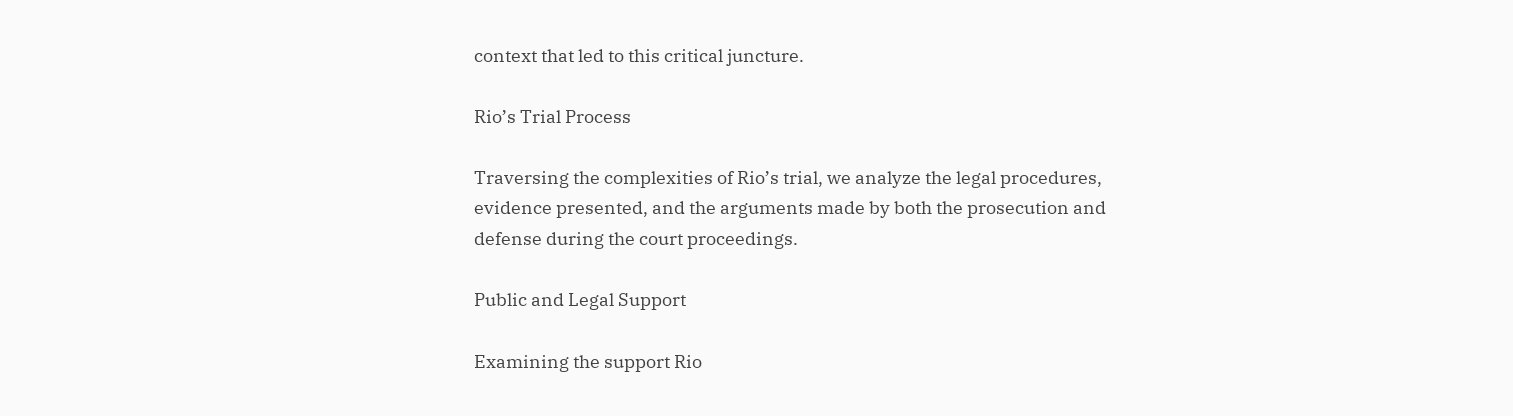context that led to this critical juncture.

Rio’s Trial Process

Traversing the complexities of Rio’s trial, we analyze the legal procedures, evidence presented, and the arguments made by both the prosecution and defense during the court proceedings.

Public and Legal Support

Examining the support Rio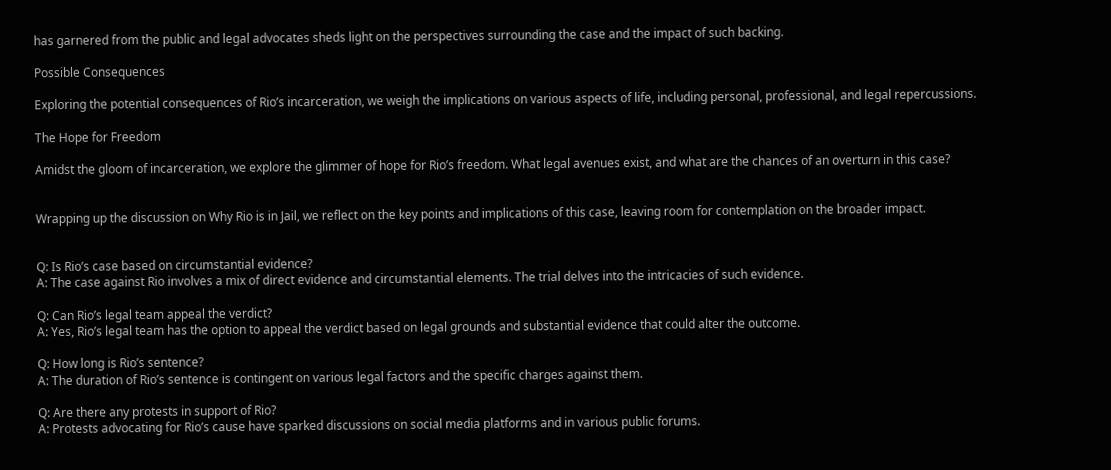has garnered from the public and legal advocates sheds light on the perspectives surrounding the case and the impact of such backing.

Possible Consequences

Exploring the potential consequences of Rio’s incarceration, we weigh the implications on various aspects of life, including personal, professional, and legal repercussions.

The Hope for Freedom

Amidst the gloom of incarceration, we explore the glimmer of hope for Rio’s freedom. What legal avenues exist, and what are the chances of an overturn in this case?


Wrapping up the discussion on Why Rio is in Jail, we reflect on the key points and implications of this case, leaving room for contemplation on the broader impact.


Q: Is Rio’s case based on circumstantial evidence?
A: The case against Rio involves a mix of direct evidence and circumstantial elements. The trial delves into the intricacies of such evidence.

Q: Can Rio’s legal team appeal the verdict?
A: Yes, Rio’s legal team has the option to appeal the verdict based on legal grounds and substantial evidence that could alter the outcome.

Q: How long is Rio’s sentence?
A: The duration of Rio’s sentence is contingent on various legal factors and the specific charges against them.

Q: Are there any protests in support of Rio?
A: Protests advocating for Rio’s cause have sparked discussions on social media platforms and in various public forums.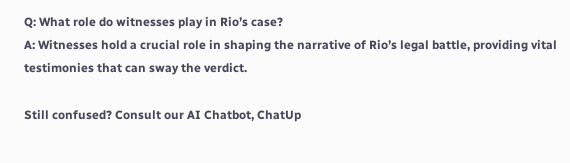Q: What role do witnesses play in Rio’s case?
A: Witnesses hold a crucial role in shaping the narrative of Rio’s legal battle, providing vital testimonies that can sway the verdict.

Still confused? Consult our AI Chatbot, ChatUp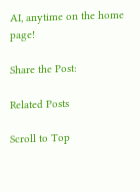AI, anytime on the home page!

Share the Post:

Related Posts

Scroll to Top